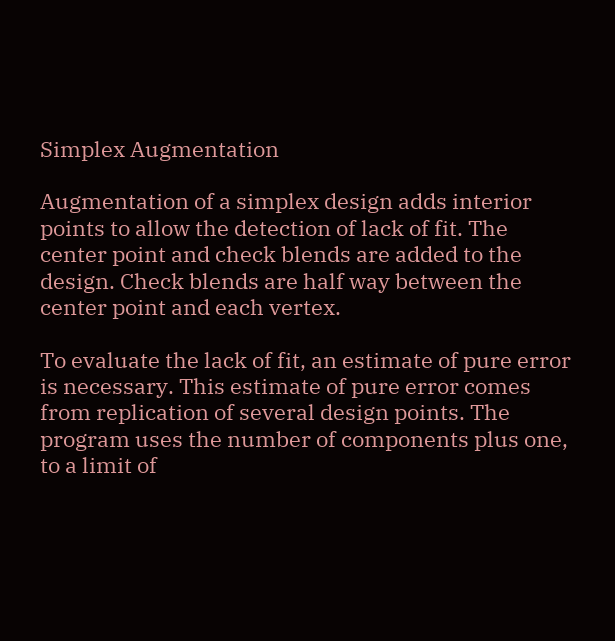Simplex Augmentation

Augmentation of a simplex design adds interior points to allow the detection of lack of fit. The center point and check blends are added to the design. Check blends are half way between the center point and each vertex.

To evaluate the lack of fit, an estimate of pure error is necessary. This estimate of pure error comes from replication of several design points. The program uses the number of components plus one, to a limit of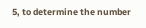5, to determine the number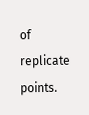of replicate points.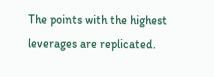The points with the highest leverages are replicated.